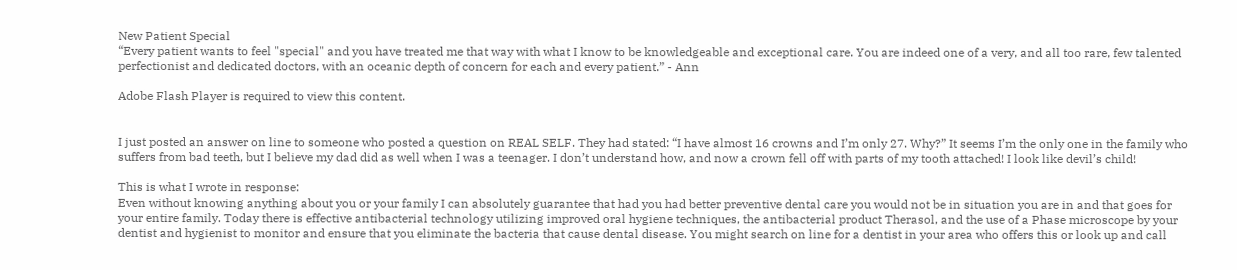New Patient Special
“Every patient wants to feel "special" and you have treated me that way with what I know to be knowledgeable and exceptional care. You are indeed one of a very, and all too rare, few talented perfectionist and dedicated doctors, with an oceanic depth of concern for each and every patient.” - Ann

Adobe Flash Player is required to view this content.


I just posted an answer on line to someone who posted a question on REAL SELF. They had stated: “I have almost 16 crowns and I’m only 27. Why?” It seems I’m the only one in the family who suffers from bad teeth, but I believe my dad did as well when I was a teenager. I don’t understand how, and now a crown fell off with parts of my tooth attached! I look like devil’s child!

This is what I wrote in response:
Even without knowing anything about you or your family I can absolutely guarantee that had you had better preventive dental care you would not be in situation you are in and that goes for your entire family. Today there is effective antibacterial technology utilizing improved oral hygiene techniques, the antibacterial product Therasol, and the use of a Phase microscope by your dentist and hygienist to monitor and ensure that you eliminate the bacteria that cause dental disease. You might search on line for a dentist in your area who offers this or look up and call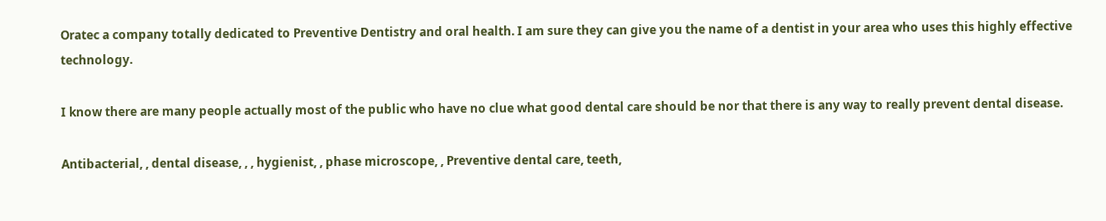Oratec a company totally dedicated to Preventive Dentistry and oral health. I am sure they can give you the name of a dentist in your area who uses this highly effective technology.

I know there are many people actually most of the public who have no clue what good dental care should be nor that there is any way to really prevent dental disease.

Antibacterial, , dental disease, , , hygienist, , phase microscope, , Preventive dental care, teeth,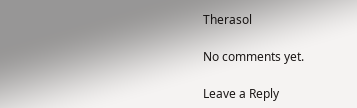Therasol

No comments yet.

Leave a Reply